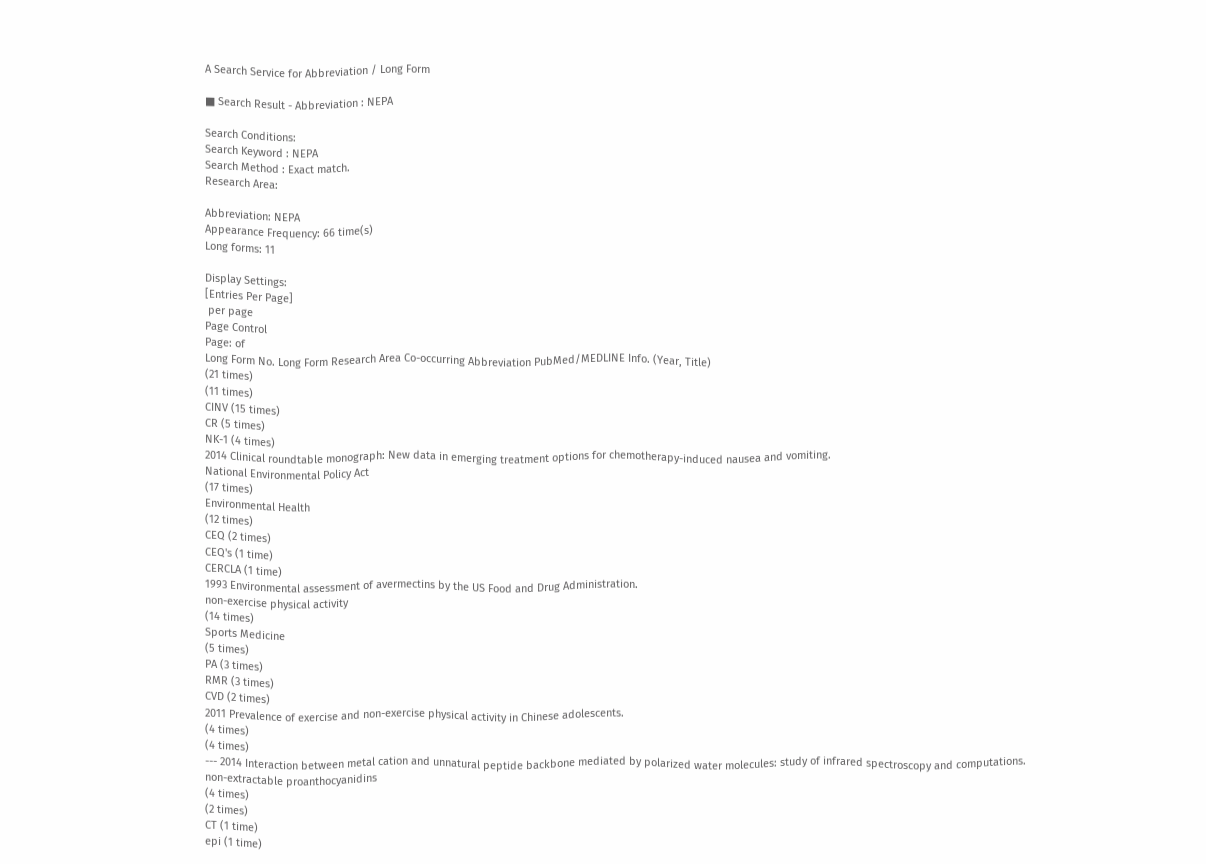A Search Service for Abbreviation / Long Form

■ Search Result - Abbreviation : NEPA

Search Conditions:
Search Keyword : NEPA
Search Method : Exact match.
Research Area:

Abbreviation: NEPA
Appearance Frequency: 66 time(s)
Long forms: 11

Display Settings:
[Entries Per Page]
 per page
Page Control
Page: of
Long Form No. Long Form Research Area Co-occurring Abbreviation PubMed/MEDLINE Info. (Year, Title)
(21 times)
(11 times)
CINV (15 times)
CR (5 times)
NK-1 (4 times)
2014 Clinical roundtable monograph: New data in emerging treatment options for chemotherapy-induced nausea and vomiting.
National Environmental Policy Act
(17 times)
Environmental Health
(12 times)
CEQ (2 times)
CEQ's (1 time)
CERCLA (1 time)
1993 Environmental assessment of avermectins by the US Food and Drug Administration.
non-exercise physical activity
(14 times)
Sports Medicine
(5 times)
PA (3 times)
RMR (3 times)
CVD (2 times)
2011 Prevalence of exercise and non-exercise physical activity in Chinese adolescents.
(4 times)
(4 times)
--- 2014 Interaction between metal cation and unnatural peptide backbone mediated by polarized water molecules: study of infrared spectroscopy and computations.
non-extractable proanthocyanidins
(4 times)
(2 times)
CT (1 time)
epi (1 time)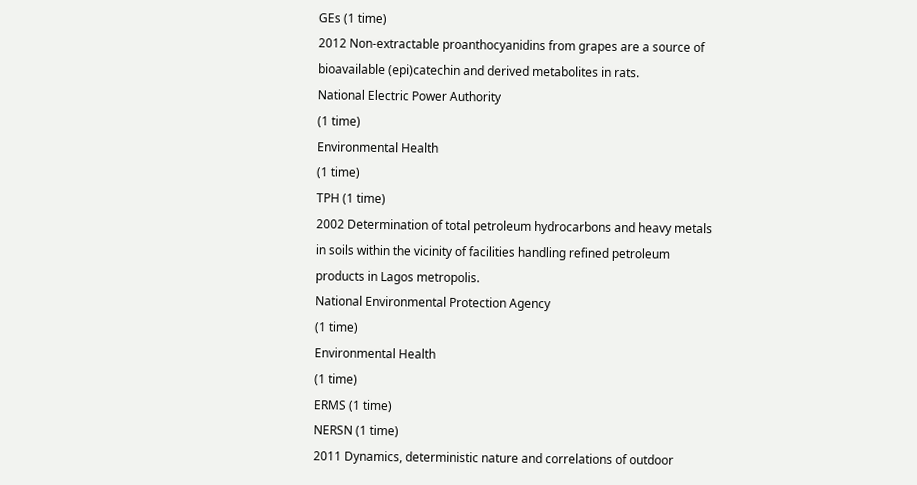GEs (1 time)
2012 Non-extractable proanthocyanidins from grapes are a source of bioavailable (epi)catechin and derived metabolites in rats.
National Electric Power Authority
(1 time)
Environmental Health
(1 time)
TPH (1 time)
2002 Determination of total petroleum hydrocarbons and heavy metals in soils within the vicinity of facilities handling refined petroleum products in Lagos metropolis.
National Environmental Protection Agency
(1 time)
Environmental Health
(1 time)
ERMS (1 time)
NERSN (1 time)
2011 Dynamics, deterministic nature and correlations of outdoor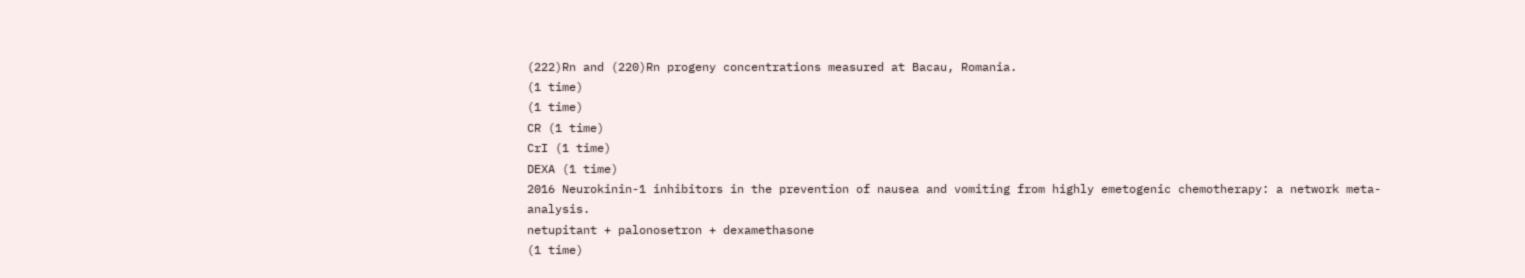(222)Rn and (220)Rn progeny concentrations measured at Bacau, Romania.
(1 time)
(1 time)
CR (1 time)
CrI (1 time)
DEXA (1 time)
2016 Neurokinin-1 inhibitors in the prevention of nausea and vomiting from highly emetogenic chemotherapy: a network meta-analysis.
netupitant + palonosetron + dexamethasone
(1 time)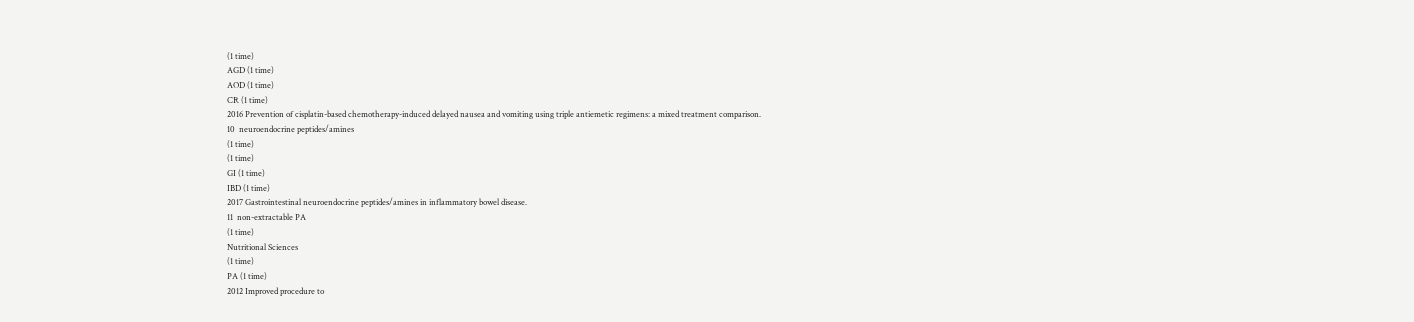(1 time)
AGD (1 time)
AOD (1 time)
CR (1 time)
2016 Prevention of cisplatin-based chemotherapy-induced delayed nausea and vomiting using triple antiemetic regimens: a mixed treatment comparison.
10  neuroendocrine peptides/amines
(1 time)
(1 time)
GI (1 time)
IBD (1 time)
2017 Gastrointestinal neuroendocrine peptides/amines in inflammatory bowel disease.
11  non-extractable PA
(1 time)
Nutritional Sciences
(1 time)
PA (1 time)
2012 Improved procedure to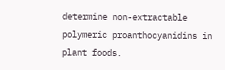determine non-extractable polymeric proanthocyanidins in plant foods.